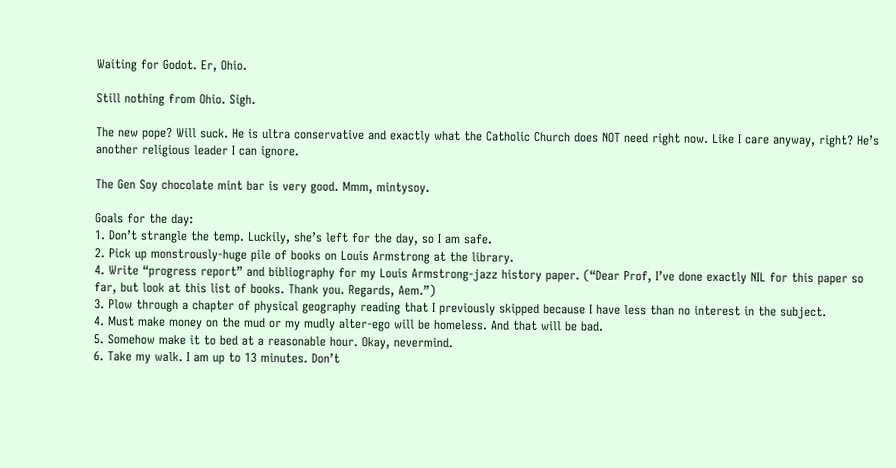Waiting for Godot. Er, Ohio.

Still nothing from Ohio. Sigh.

The new pope? Will suck. He is ultra conservative and exactly what the Catholic Church does NOT need right now. Like I care anyway, right? He’s another religious leader I can ignore.

The Gen Soy chocolate mint bar is very good. Mmm, mintysoy.

Goals for the day:
1. Don’t strangle the temp. Luckily, she’s left for the day, so I am safe.
2. Pick up monstrously-huge pile of books on Louis Armstrong at the library.
4. Write “progress report” and bibliography for my Louis Armstrong-jazz history paper. (“Dear Prof, I’ve done exactly NIL for this paper so far, but look at this list of books. Thank you. Regards, Aem.”)
3. Plow through a chapter of physical geography reading that I previously skipped because I have less than no interest in the subject.
4. Must make money on the mud or my mudly alter-ego will be homeless. And that will be bad.
5. Somehow make it to bed at a reasonable hour. Okay, nevermind.
6. Take my walk. I am up to 13 minutes. Don’t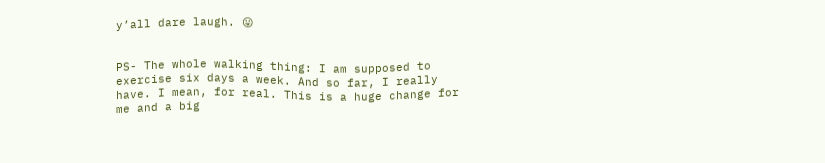y’all dare laugh. 😛


PS- The whole walking thing: I am supposed to exercise six days a week. And so far, I really have. I mean, for real. This is a huge change for me and a big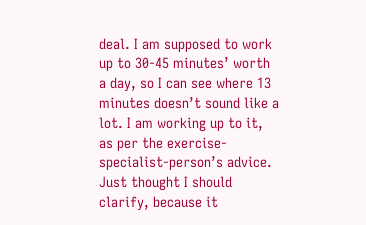deal. I am supposed to work up to 30-45 minutes’ worth a day, so I can see where 13 minutes doesn’t sound like a lot. I am working up to it, as per the exercise-specialist-person’s advice. Just thought I should clarify, because it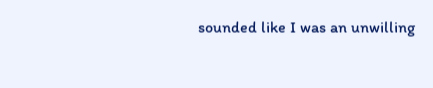sounded like I was an unwilling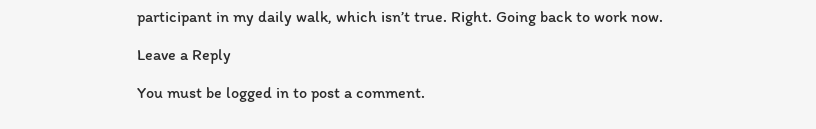participant in my daily walk, which isn’t true. Right. Going back to work now.

Leave a Reply

You must be logged in to post a comment.